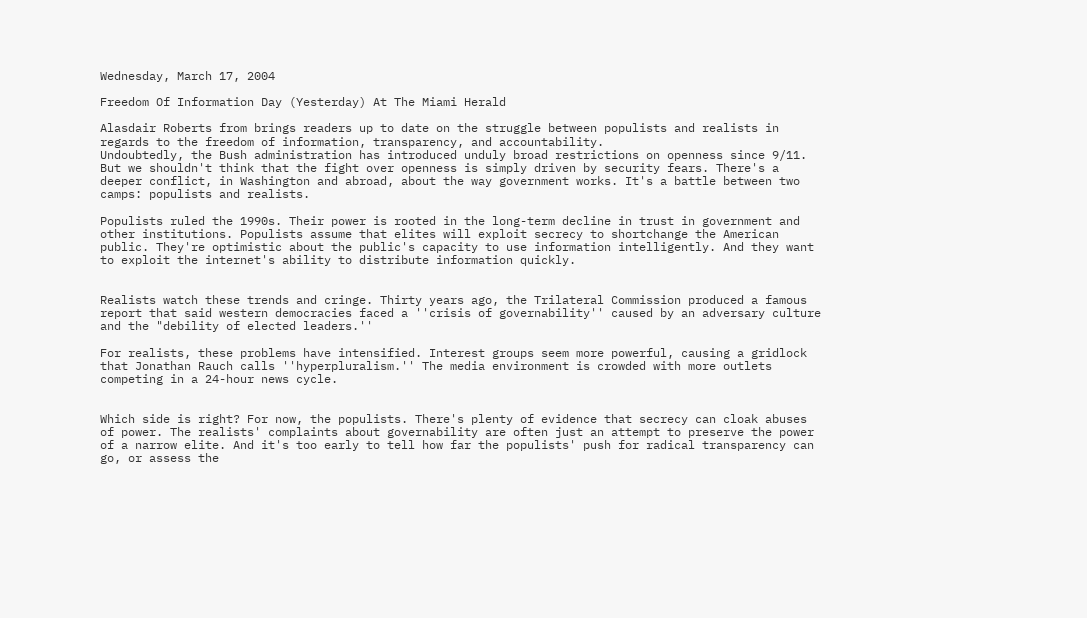Wednesday, March 17, 2004

Freedom Of Information Day (Yesterday) At The Miami Herald

Alasdair Roberts from brings readers up to date on the struggle between populists and realists in regards to the freedom of information, transparency, and accountability.
Undoubtedly, the Bush administration has introduced unduly broad restrictions on openness since 9/11. But we shouldn't think that the fight over openness is simply driven by security fears. There's a deeper conflict, in Washington and abroad, about the way government works. It's a battle between two camps: populists and realists.

Populists ruled the 1990s. Their power is rooted in the long-term decline in trust in government and other institutions. Populists assume that elites will exploit secrecy to shortchange the American public. They're optimistic about the public's capacity to use information intelligently. And they want to exploit the internet's ability to distribute information quickly.


Realists watch these trends and cringe. Thirty years ago, the Trilateral Commission produced a famous report that said western democracies faced a ''crisis of governability'' caused by an adversary culture and the "debility of elected leaders.''

For realists, these problems have intensified. Interest groups seem more powerful, causing a gridlock that Jonathan Rauch calls ''hyperpluralism.'' The media environment is crowded with more outlets competing in a 24-hour news cycle.


Which side is right? For now, the populists. There's plenty of evidence that secrecy can cloak abuses of power. The realists' complaints about governability are often just an attempt to preserve the power of a narrow elite. And it's too early to tell how far the populists' push for radical transparency can go, or assess the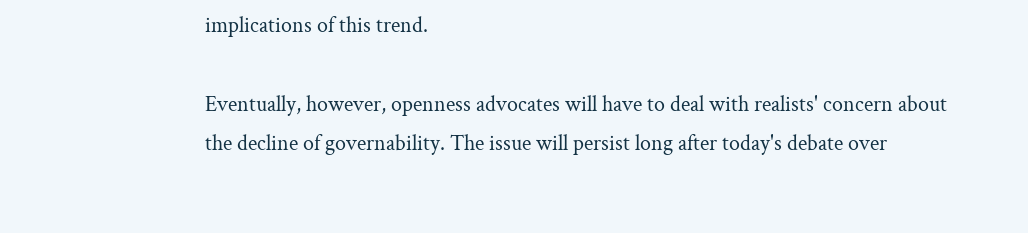implications of this trend.

Eventually, however, openness advocates will have to deal with realists' concern about the decline of governability. The issue will persist long after today's debate over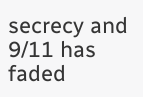secrecy and 9/11 has faded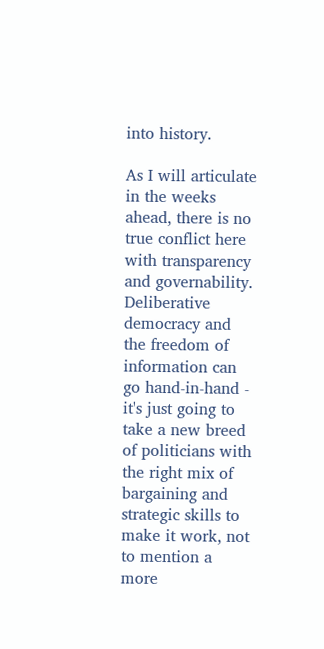into history.

As I will articulate in the weeks ahead, there is no true conflict here with transparency and governability. Deliberative democracy and the freedom of information can go hand-in-hand - it's just going to take a new breed of politicians with the right mix of bargaining and strategic skills to make it work, not to mention a more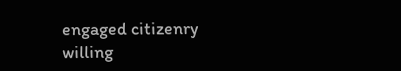engaged citizenry willing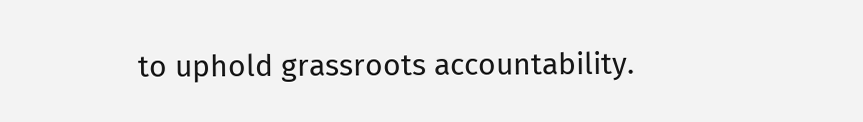to uphold grassroots accountability.